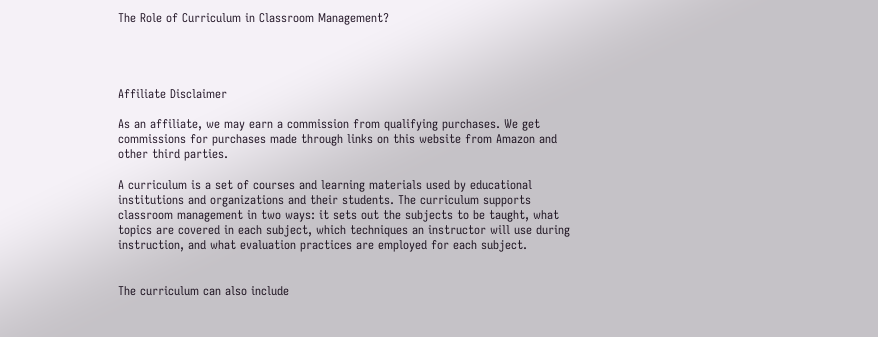The Role of Curriculum in Classroom Management?




Affiliate Disclaimer

As an affiliate, we may earn a commission from qualifying purchases. We get commissions for purchases made through links on this website from Amazon and other third parties.

A curriculum is a set of courses and learning materials used by educational institutions and organizations and their students. The curriculum supports classroom management in two ways: it sets out the subjects to be taught, what topics are covered in each subject, which techniques an instructor will use during instruction, and what evaluation practices are employed for each subject.


The curriculum can also include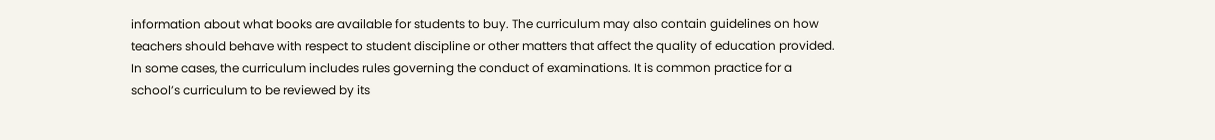information about what books are available for students to buy. The curriculum may also contain guidelines on how teachers should behave with respect to student discipline or other matters that affect the quality of education provided. In some cases, the curriculum includes rules governing the conduct of examinations. It is common practice for a school’s curriculum to be reviewed by its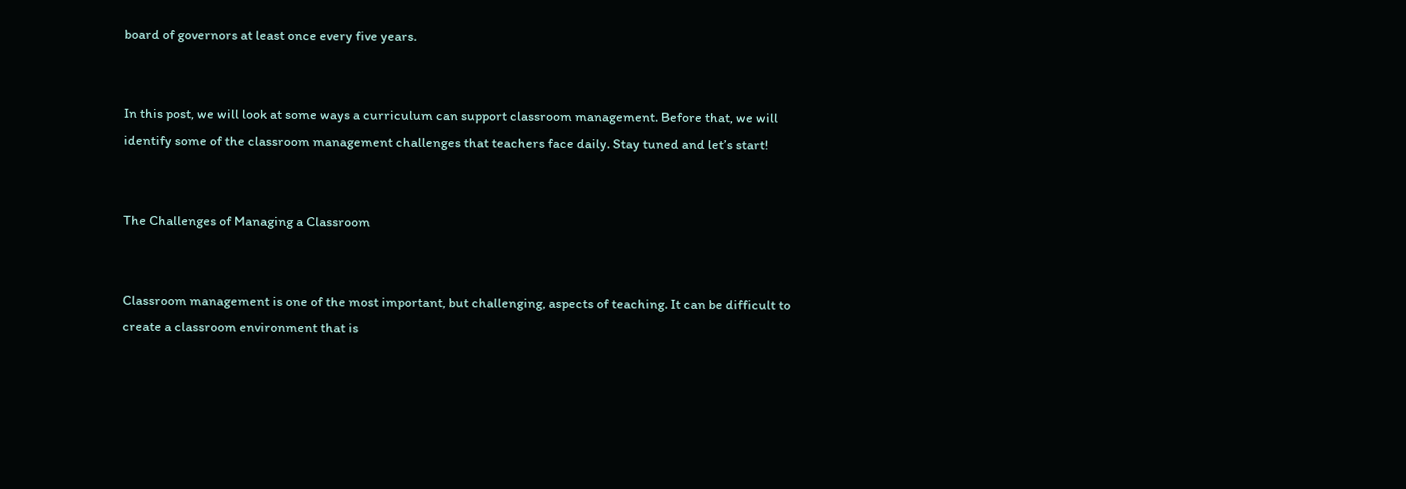board of governors at least once every five years.


In this post, we will look at some ways a curriculum can support classroom management. Before that, we will identify some of the classroom management challenges that teachers face daily. Stay tuned and let’s start!


The Challenges of Managing a Classroom


Classroom management is one of the most important, but challenging, aspects of teaching. It can be difficult to create a classroom environment that is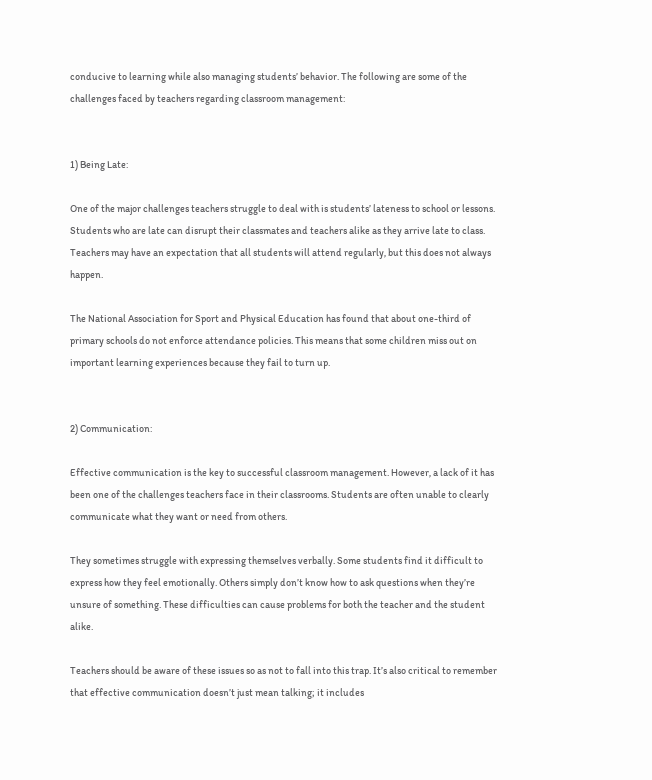conducive to learning while also managing students’ behavior. The following are some of the challenges faced by teachers regarding classroom management:


1) Being Late:

One of the major challenges teachers struggle to deal with is students’ lateness to school or lessons. Students who are late can disrupt their classmates and teachers alike as they arrive late to class. Teachers may have an expectation that all students will attend regularly, but this does not always happen.

The National Association for Sport and Physical Education has found that about one-third of primary schools do not enforce attendance policies. This means that some children miss out on important learning experiences because they fail to turn up.


2) Communication:

Effective communication is the key to successful classroom management. However, a lack of it has been one of the challenges teachers face in their classrooms. Students are often unable to clearly communicate what they want or need from others.

They sometimes struggle with expressing themselves verbally. Some students find it difficult to express how they feel emotionally. Others simply don’t know how to ask questions when they’re unsure of something. These difficulties can cause problems for both the teacher and the student alike.

Teachers should be aware of these issues so as not to fall into this trap. It’s also critical to remember that effective communication doesn’t just mean talking; it includes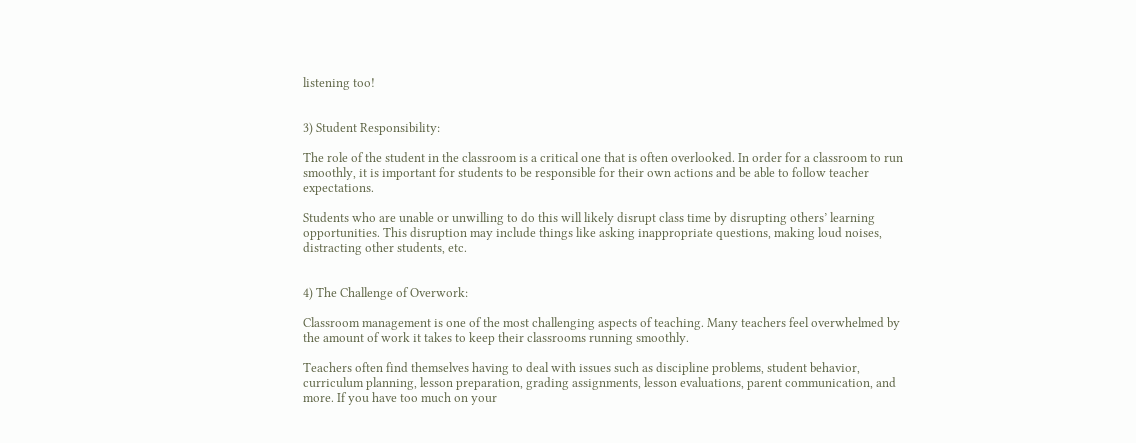listening too!


3) Student Responsibility:

The role of the student in the classroom is a critical one that is often overlooked. In order for a classroom to run smoothly, it is important for students to be responsible for their own actions and be able to follow teacher expectations.

Students who are unable or unwilling to do this will likely disrupt class time by disrupting others’ learning opportunities. This disruption may include things like asking inappropriate questions, making loud noises, distracting other students, etc.


4) The Challenge of Overwork:

Classroom management is one of the most challenging aspects of teaching. Many teachers feel overwhelmed by the amount of work it takes to keep their classrooms running smoothly.

Teachers often find themselves having to deal with issues such as discipline problems, student behavior, curriculum planning, lesson preparation, grading assignments, lesson evaluations, parent communication, and more. If you have too much on your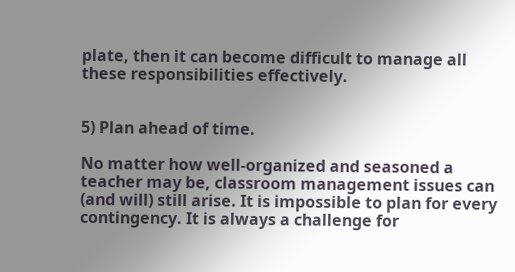plate, then it can become difficult to manage all these responsibilities effectively.


5) Plan ahead of time.

No matter how well-organized and seasoned a teacher may be, classroom management issues can (and will) still arise. It is impossible to plan for every contingency. It is always a challenge for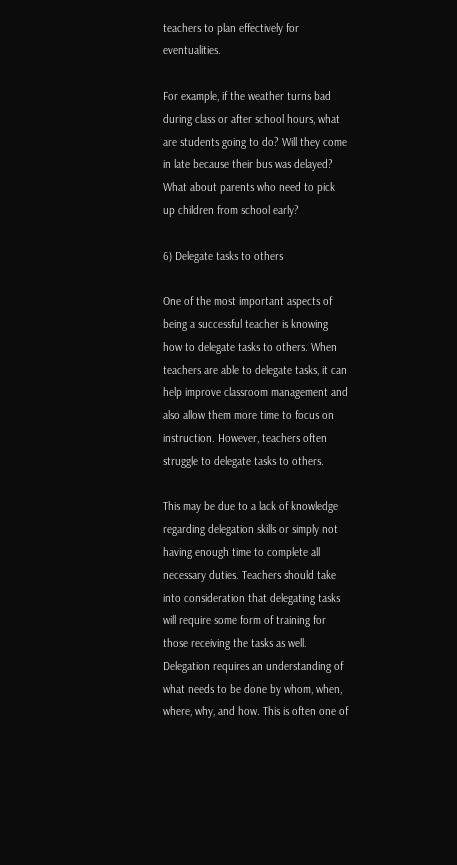teachers to plan effectively for eventualities.

For example, if the weather turns bad during class or after school hours, what are students going to do? Will they come in late because their bus was delayed? What about parents who need to pick up children from school early?

6) Delegate tasks to others

One of the most important aspects of being a successful teacher is knowing how to delegate tasks to others. When teachers are able to delegate tasks, it can help improve classroom management and also allow them more time to focus on instruction. However, teachers often struggle to delegate tasks to others.

This may be due to a lack of knowledge regarding delegation skills or simply not having enough time to complete all necessary duties. Teachers should take into consideration that delegating tasks will require some form of training for those receiving the tasks as well. Delegation requires an understanding of what needs to be done by whom, when, where, why, and how. This is often one of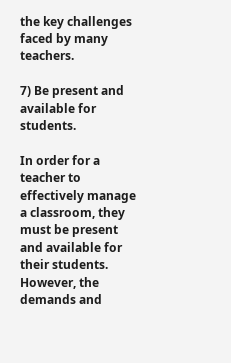the key challenges faced by many teachers.

7) Be present and available for students.

In order for a teacher to effectively manage a classroom, they must be present and available for their students. However, the demands and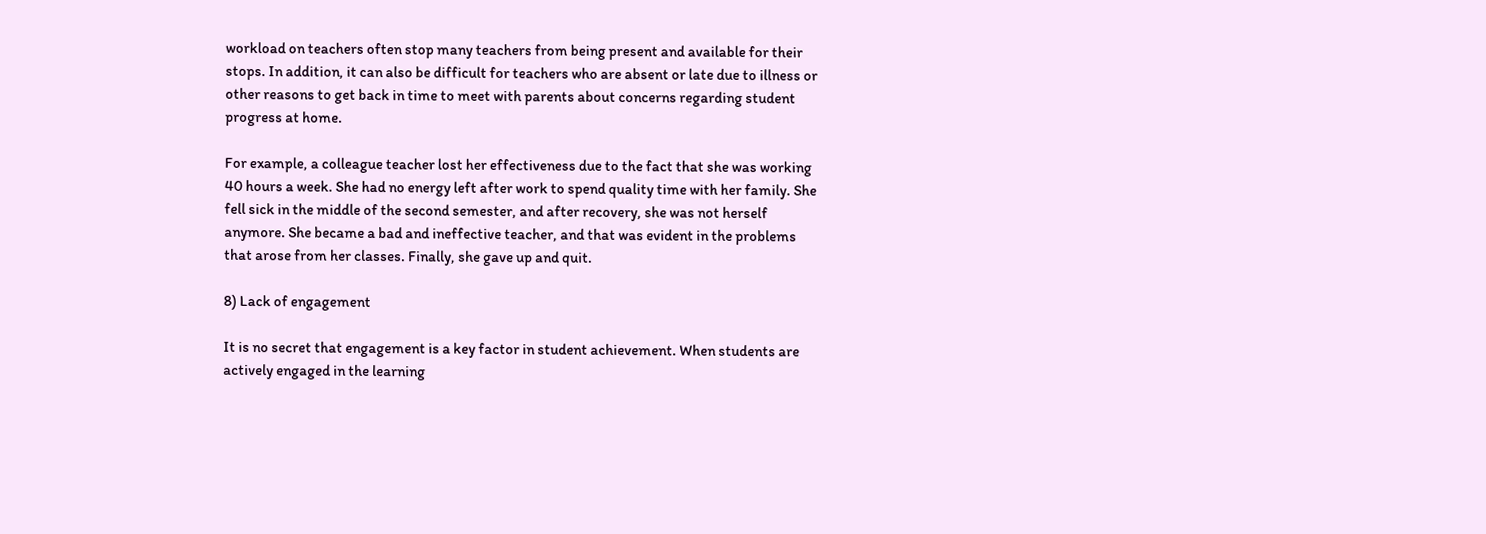workload on teachers often stop many teachers from being present and available for their stops. In addition, it can also be difficult for teachers who are absent or late due to illness or other reasons to get back in time to meet with parents about concerns regarding student progress at home.

For example, a colleague teacher lost her effectiveness due to the fact that she was working 40 hours a week. She had no energy left after work to spend quality time with her family. She fell sick in the middle of the second semester, and after recovery, she was not herself anymore. She became a bad and ineffective teacher, and that was evident in the problems that arose from her classes. Finally, she gave up and quit.

8) Lack of engagement

It is no secret that engagement is a key factor in student achievement. When students are actively engaged in the learning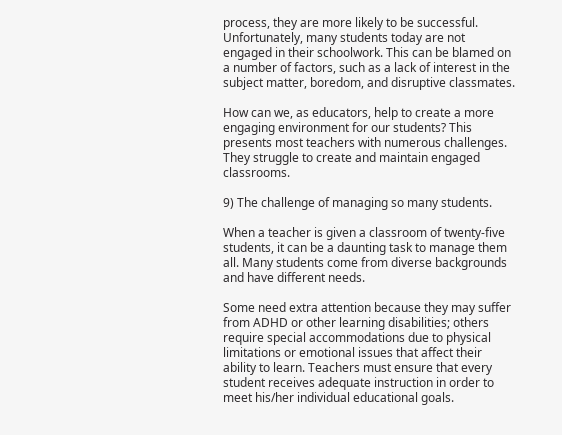process, they are more likely to be successful. Unfortunately, many students today are not engaged in their schoolwork. This can be blamed on a number of factors, such as a lack of interest in the subject matter, boredom, and disruptive classmates.

How can we, as educators, help to create a more engaging environment for our students? This presents most teachers with numerous challenges. They struggle to create and maintain engaged classrooms.

9) The challenge of managing so many students.

When a teacher is given a classroom of twenty-five students, it can be a daunting task to manage them all. Many students come from diverse backgrounds and have different needs.

Some need extra attention because they may suffer from ADHD or other learning disabilities; others require special accommodations due to physical limitations or emotional issues that affect their ability to learn. Teachers must ensure that every student receives adequate instruction in order to meet his/her individual educational goals.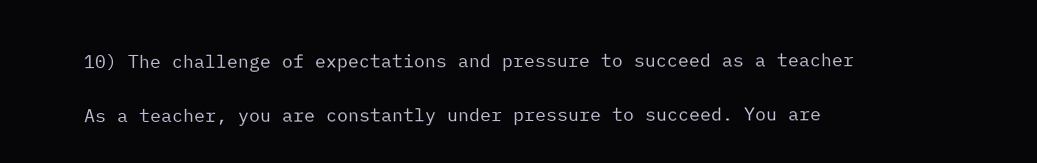10) The challenge of expectations and pressure to succeed as a teacher

As a teacher, you are constantly under pressure to succeed. You are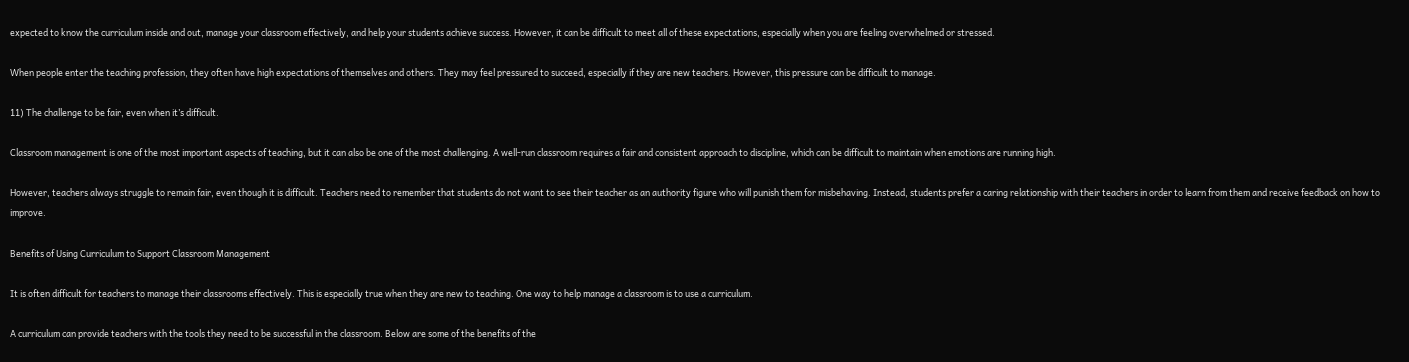expected to know the curriculum inside and out, manage your classroom effectively, and help your students achieve success. However, it can be difficult to meet all of these expectations, especially when you are feeling overwhelmed or stressed.

When people enter the teaching profession, they often have high expectations of themselves and others. They may feel pressured to succeed, especially if they are new teachers. However, this pressure can be difficult to manage.

11) The challenge to be fair, even when it’s difficult.

Classroom management is one of the most important aspects of teaching, but it can also be one of the most challenging. A well-run classroom requires a fair and consistent approach to discipline, which can be difficult to maintain when emotions are running high.

However, teachers always struggle to remain fair, even though it is difficult. Teachers need to remember that students do not want to see their teacher as an authority figure who will punish them for misbehaving. Instead, students prefer a caring relationship with their teachers in order to learn from them and receive feedback on how to improve.

Benefits of Using Curriculum to Support Classroom Management

It is often difficult for teachers to manage their classrooms effectively. This is especially true when they are new to teaching. One way to help manage a classroom is to use a curriculum.

A curriculum can provide teachers with the tools they need to be successful in the classroom. Below are some of the benefits of the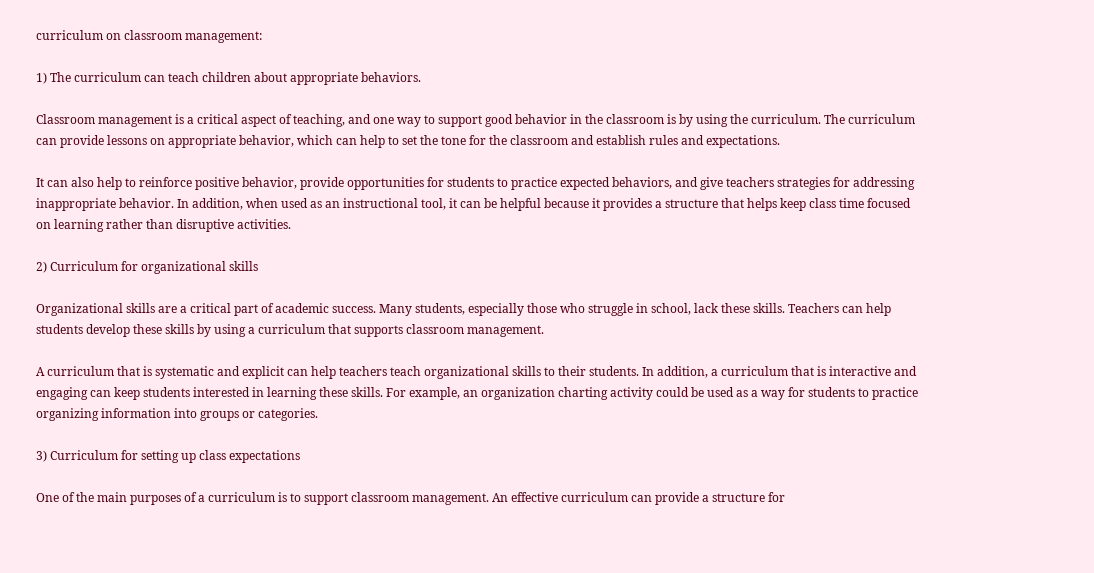curriculum on classroom management:

1) The curriculum can teach children about appropriate behaviors.

Classroom management is a critical aspect of teaching, and one way to support good behavior in the classroom is by using the curriculum. The curriculum can provide lessons on appropriate behavior, which can help to set the tone for the classroom and establish rules and expectations.

It can also help to reinforce positive behavior, provide opportunities for students to practice expected behaviors, and give teachers strategies for addressing inappropriate behavior. In addition, when used as an instructional tool, it can be helpful because it provides a structure that helps keep class time focused on learning rather than disruptive activities.

2) Curriculum for organizational skills

Organizational skills are a critical part of academic success. Many students, especially those who struggle in school, lack these skills. Teachers can help students develop these skills by using a curriculum that supports classroom management.

A curriculum that is systematic and explicit can help teachers teach organizational skills to their students. In addition, a curriculum that is interactive and engaging can keep students interested in learning these skills. For example, an organization charting activity could be used as a way for students to practice organizing information into groups or categories.

3) Curriculum for setting up class expectations

One of the main purposes of a curriculum is to support classroom management. An effective curriculum can provide a structure for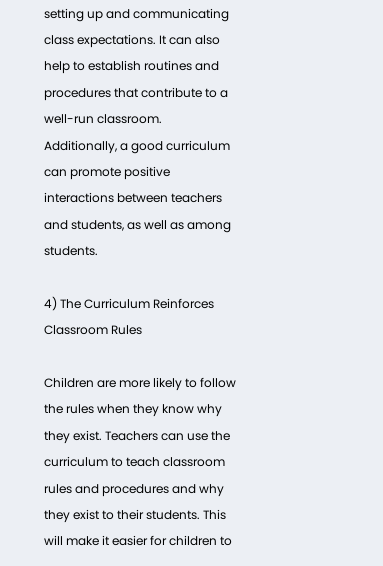setting up and communicating class expectations. It can also help to establish routines and procedures that contribute to a well-run classroom. Additionally, a good curriculum can promote positive interactions between teachers and students, as well as among students.

4) The Curriculum Reinforces Classroom Rules

Children are more likely to follow the rules when they know why they exist. Teachers can use the curriculum to teach classroom rules and procedures and why they exist to their students. This will make it easier for children to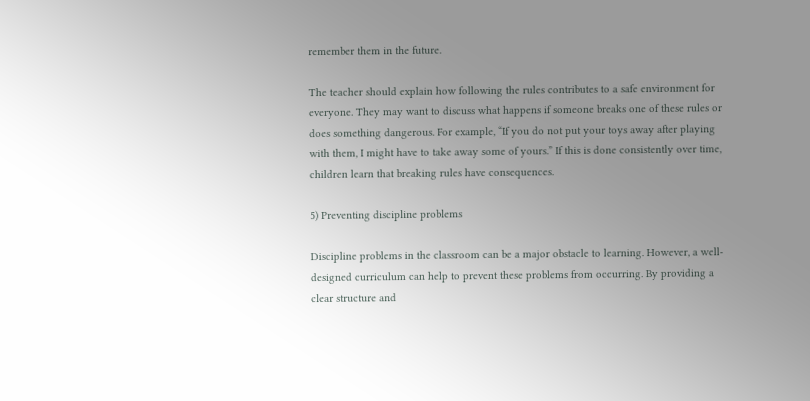remember them in the future.

The teacher should explain how following the rules contributes to a safe environment for everyone. They may want to discuss what happens if someone breaks one of these rules or does something dangerous. For example, “If you do not put your toys away after playing with them, I might have to take away some of yours.” If this is done consistently over time, children learn that breaking rules have consequences.

5) Preventing discipline problems

Discipline problems in the classroom can be a major obstacle to learning. However, a well-designed curriculum can help to prevent these problems from occurring. By providing a clear structure and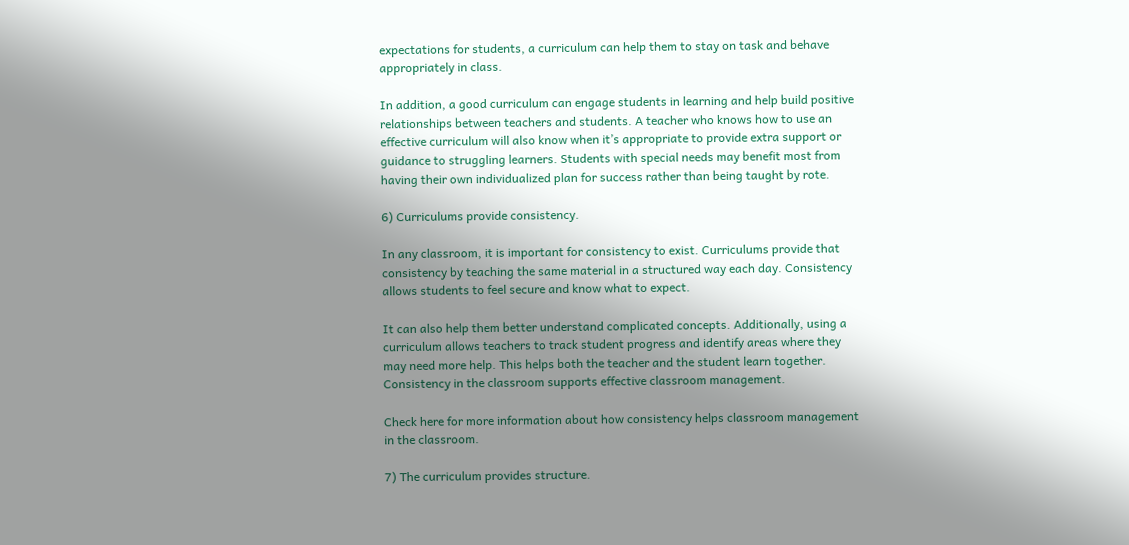expectations for students, a curriculum can help them to stay on task and behave appropriately in class.

In addition, a good curriculum can engage students in learning and help build positive relationships between teachers and students. A teacher who knows how to use an effective curriculum will also know when it’s appropriate to provide extra support or guidance to struggling learners. Students with special needs may benefit most from having their own individualized plan for success rather than being taught by rote.

6) Curriculums provide consistency.

In any classroom, it is important for consistency to exist. Curriculums provide that consistency by teaching the same material in a structured way each day. Consistency allows students to feel secure and know what to expect.

It can also help them better understand complicated concepts. Additionally, using a curriculum allows teachers to track student progress and identify areas where they may need more help. This helps both the teacher and the student learn together. Consistency in the classroom supports effective classroom management.

Check here for more information about how consistency helps classroom management in the classroom.

7) The curriculum provides structure.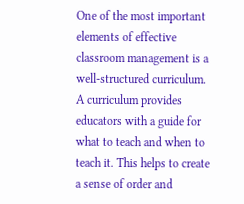One of the most important elements of effective classroom management is a well-structured curriculum. A curriculum provides educators with a guide for what to teach and when to teach it. This helps to create a sense of order and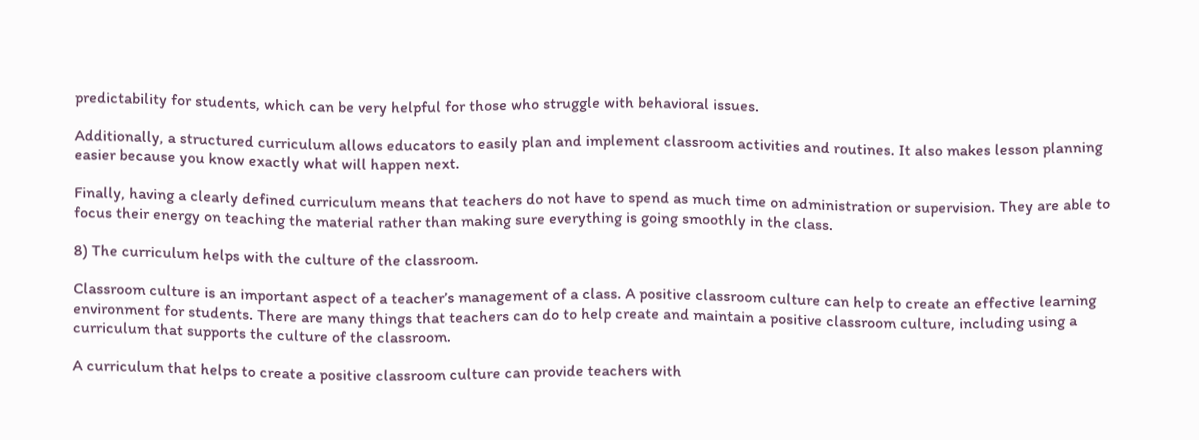predictability for students, which can be very helpful for those who struggle with behavioral issues.

Additionally, a structured curriculum allows educators to easily plan and implement classroom activities and routines. It also makes lesson planning easier because you know exactly what will happen next.

Finally, having a clearly defined curriculum means that teachers do not have to spend as much time on administration or supervision. They are able to focus their energy on teaching the material rather than making sure everything is going smoothly in the class.

8) The curriculum helps with the culture of the classroom.

Classroom culture is an important aspect of a teacher’s management of a class. A positive classroom culture can help to create an effective learning environment for students. There are many things that teachers can do to help create and maintain a positive classroom culture, including using a curriculum that supports the culture of the classroom.

A curriculum that helps to create a positive classroom culture can provide teachers with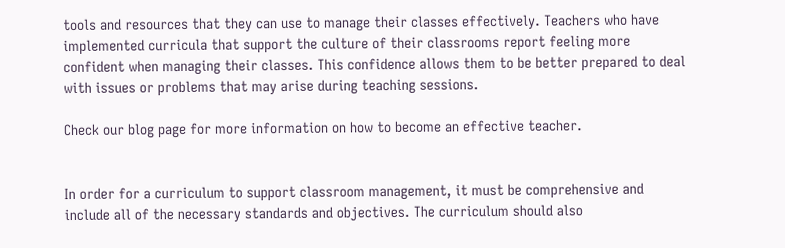tools and resources that they can use to manage their classes effectively. Teachers who have implemented curricula that support the culture of their classrooms report feeling more confident when managing their classes. This confidence allows them to be better prepared to deal with issues or problems that may arise during teaching sessions.

Check our blog page for more information on how to become an effective teacher.


In order for a curriculum to support classroom management, it must be comprehensive and include all of the necessary standards and objectives. The curriculum should also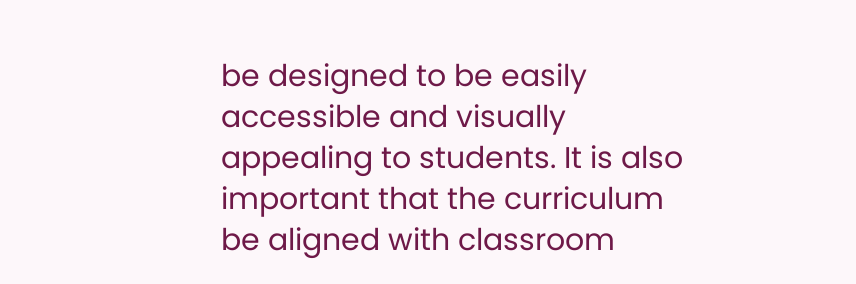be designed to be easily accessible and visually appealing to students. It is also important that the curriculum be aligned with classroom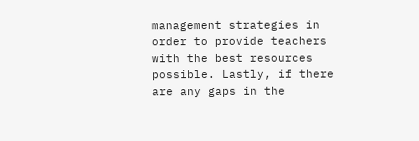management strategies in order to provide teachers with the best resources possible. Lastly, if there are any gaps in the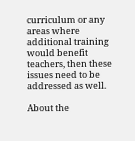curriculum or any areas where additional training would benefit teachers, then these issues need to be addressed as well.

About the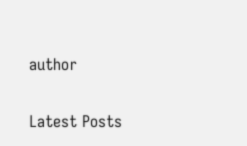author

Latest Posts